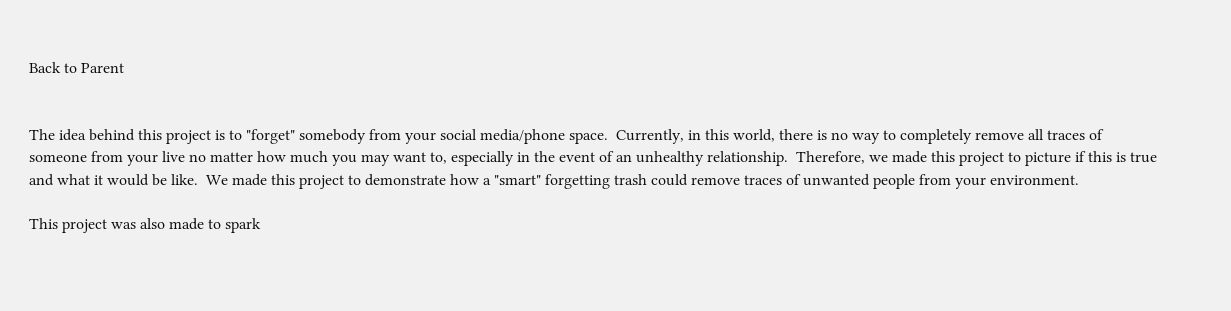Back to Parent


The idea behind this project is to "forget" somebody from your social media/phone space.  Currently, in this world, there is no way to completely remove all traces of someone from your live no matter how much you may want to, especially in the event of an unhealthy relationship.  Therefore, we made this project to picture if this is true and what it would be like.  We made this project to demonstrate how a "smart" forgetting trash could remove traces of unwanted people from your environment.

This project was also made to spark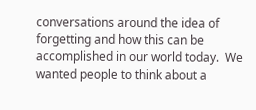conversations around the idea of forgetting and how this can be accomplished in our world today.  We wanted people to think about a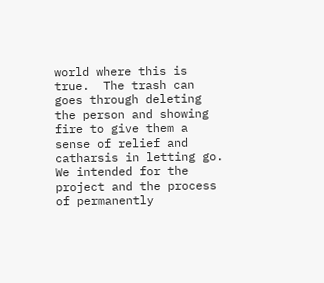world where this is true.  The trash can goes through deleting the person and showing fire to give them a sense of relief and catharsis in letting go.  We intended for the project and the process of permanently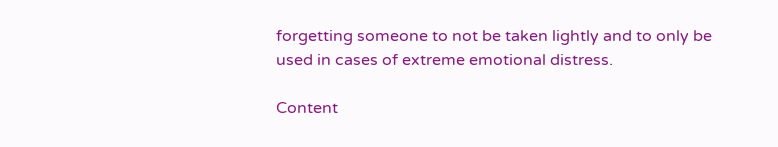forgetting someone to not be taken lightly and to only be used in cases of extreme emotional distress.

Content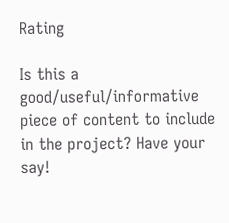Rating

Is this a good/useful/informative piece of content to include in the project? Have your say!